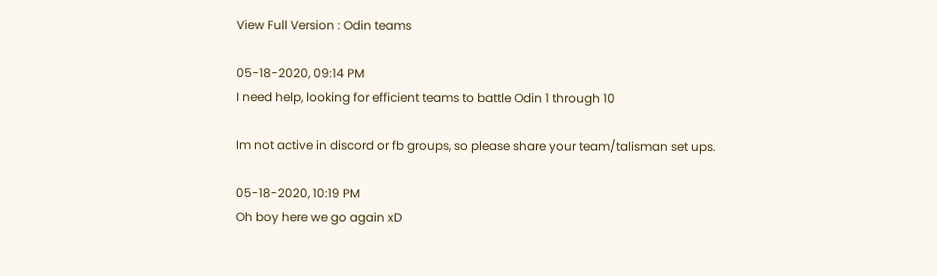View Full Version : Odin teams

05-18-2020, 09:14 PM
I need help, looking for efficient teams to battle Odin 1 through 10

Im not active in discord or fb groups, so please share your team/talisman set ups.

05-18-2020, 10:19 PM
Oh boy here we go again xD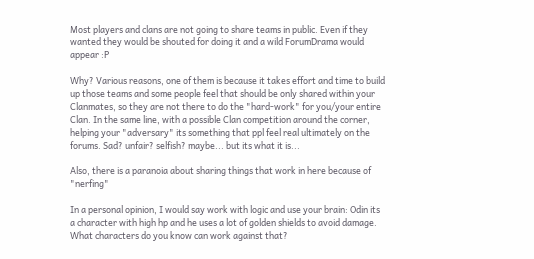Most players and clans are not going to share teams in public. Even if they wanted they would be shouted for doing it and a wild ForumDrama would appear :P

Why? Various reasons, one of them is because it takes effort and time to build up those teams and some people feel that should be only shared within your Clanmates, so they are not there to do the "hard-work" for you/your entire Clan. In the same line, with a possible Clan competition around the corner, helping your "adversary" its something that ppl feel real ultimately on the forums. Sad? unfair? selfish? maybe... but its what it is...

Also, there is a paranoia about sharing things that work in here because of "nerfing"

In a personal opinion, I would say work with logic and use your brain: Odin its a character with high hp and he uses a lot of golden shields to avoid damage. What characters do you know can work against that?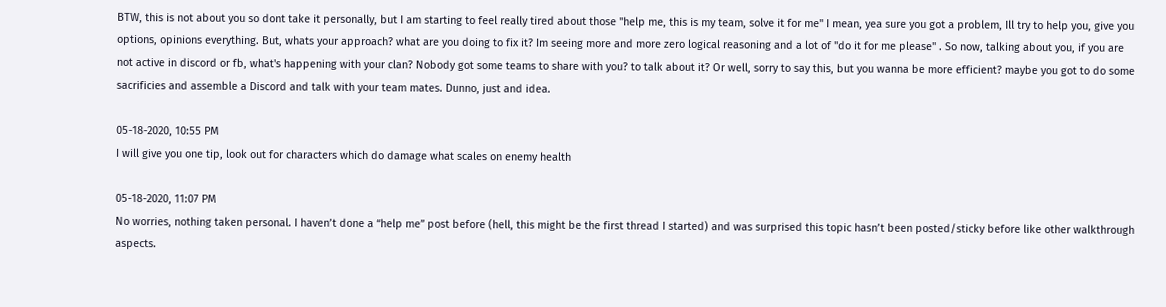BTW, this is not about you so dont take it personally, but I am starting to feel really tired about those "help me, this is my team, solve it for me" I mean, yea sure you got a problem, Ill try to help you, give you options, opinions everything. But, whats your approach? what are you doing to fix it? Im seeing more and more zero logical reasoning and a lot of "do it for me please" . So now, talking about you, if you are not active in discord or fb, what's happening with your clan? Nobody got some teams to share with you? to talk about it? Or well, sorry to say this, but you wanna be more efficient? maybe you got to do some sacrificies and assemble a Discord and talk with your team mates. Dunno, just and idea.

05-18-2020, 10:55 PM
I will give you one tip, look out for characters which do damage what scales on enemy health

05-18-2020, 11:07 PM
No worries, nothing taken personal. I haven’t done a “help me” post before (hell, this might be the first thread I started) and was surprised this topic hasn’t been posted/sticky before like other walkthrough aspects.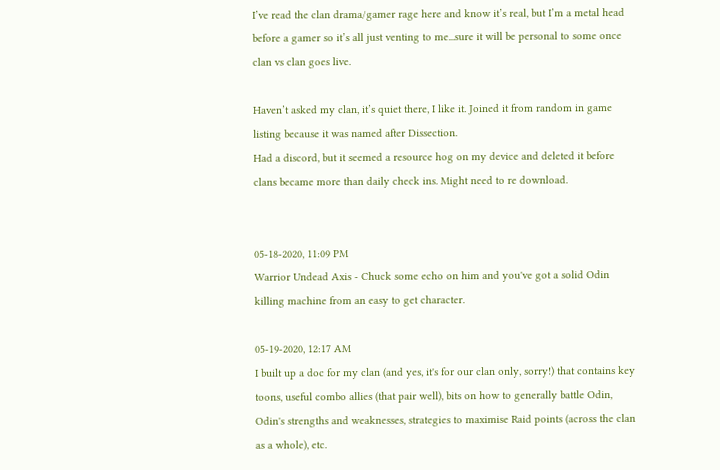I’ve read the clan drama/gamer rage here and know it’s real, but I’m a metal head before a gamer so it’s all just venting to me...sure it will be personal to some once clan vs clan goes live.

Haven’t asked my clan, it’s quiet there, I like it. Joined it from random in game listing because it was named after Dissection.
Had a discord, but it seemed a resource hog on my device and deleted it before clans became more than daily check ins. Might need to re download.


05-18-2020, 11:09 PM
Warrior Undead Axis - Chuck some echo on him and you've got a solid Odin killing machine from an easy to get character.

05-19-2020, 12:17 AM
I built up a doc for my clan (and yes, it's for our clan only, sorry!) that contains key toons, useful combo allies (that pair well), bits on how to generally battle Odin, Odin's strengths and weaknesses, strategies to maximise Raid points (across the clan as a whole), etc.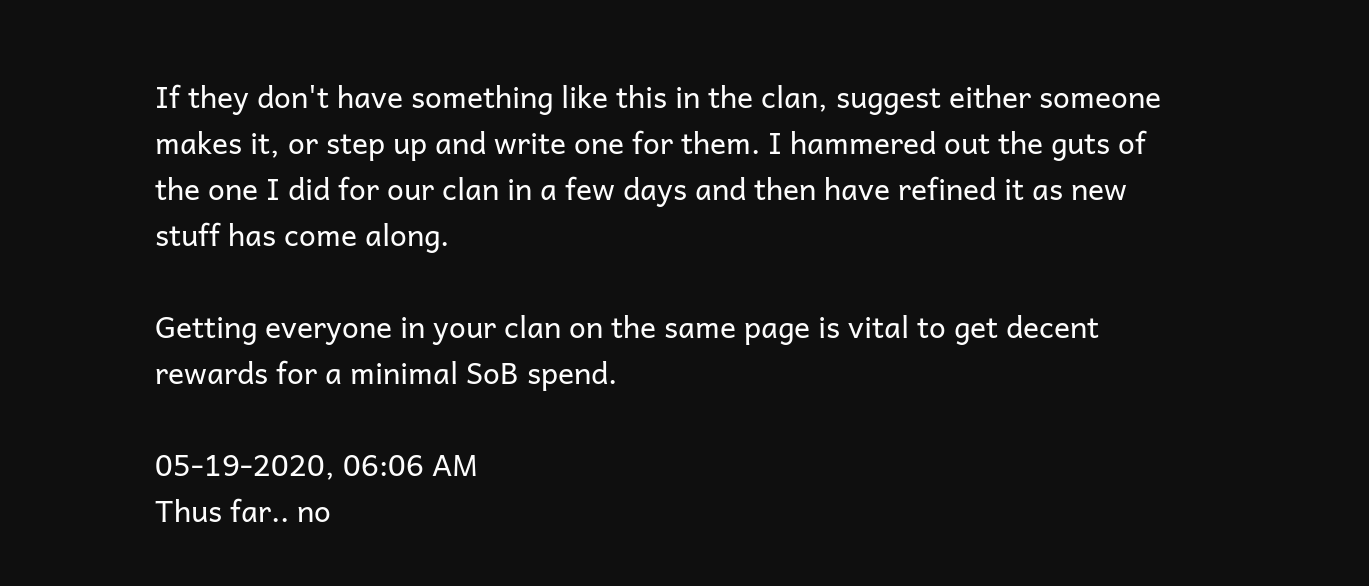If they don't have something like this in the clan, suggest either someone makes it, or step up and write one for them. I hammered out the guts of the one I did for our clan in a few days and then have refined it as new stuff has come along.

Getting everyone in your clan on the same page is vital to get decent rewards for a minimal SoB spend.

05-19-2020, 06:06 AM
Thus far.. no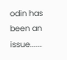odin has been an issue......